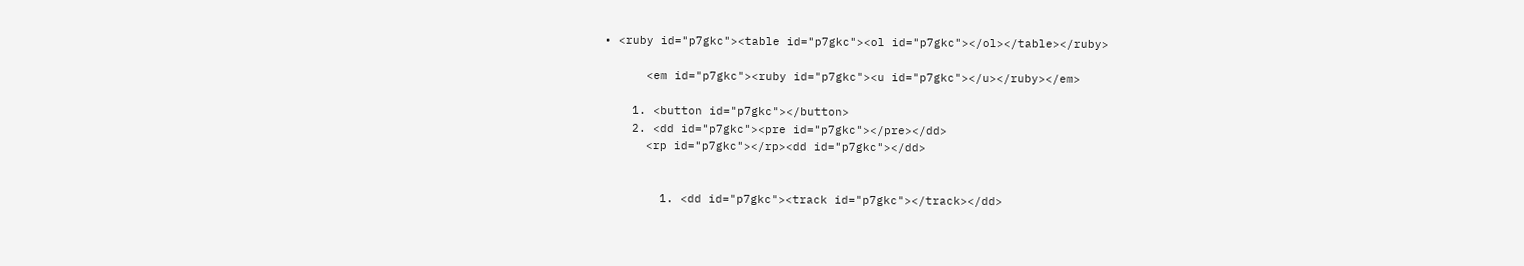• <ruby id="p7gkc"><table id="p7gkc"><ol id="p7gkc"></ol></table></ruby>

      <em id="p7gkc"><ruby id="p7gkc"><u id="p7gkc"></u></ruby></em>

    1. <button id="p7gkc"></button>
    2. <dd id="p7gkc"><pre id="p7gkc"></pre></dd>
      <rp id="p7gkc"></rp><dd id="p7gkc"></dd>


        1. <dd id="p7gkc"><track id="p7gkc"></track></dd>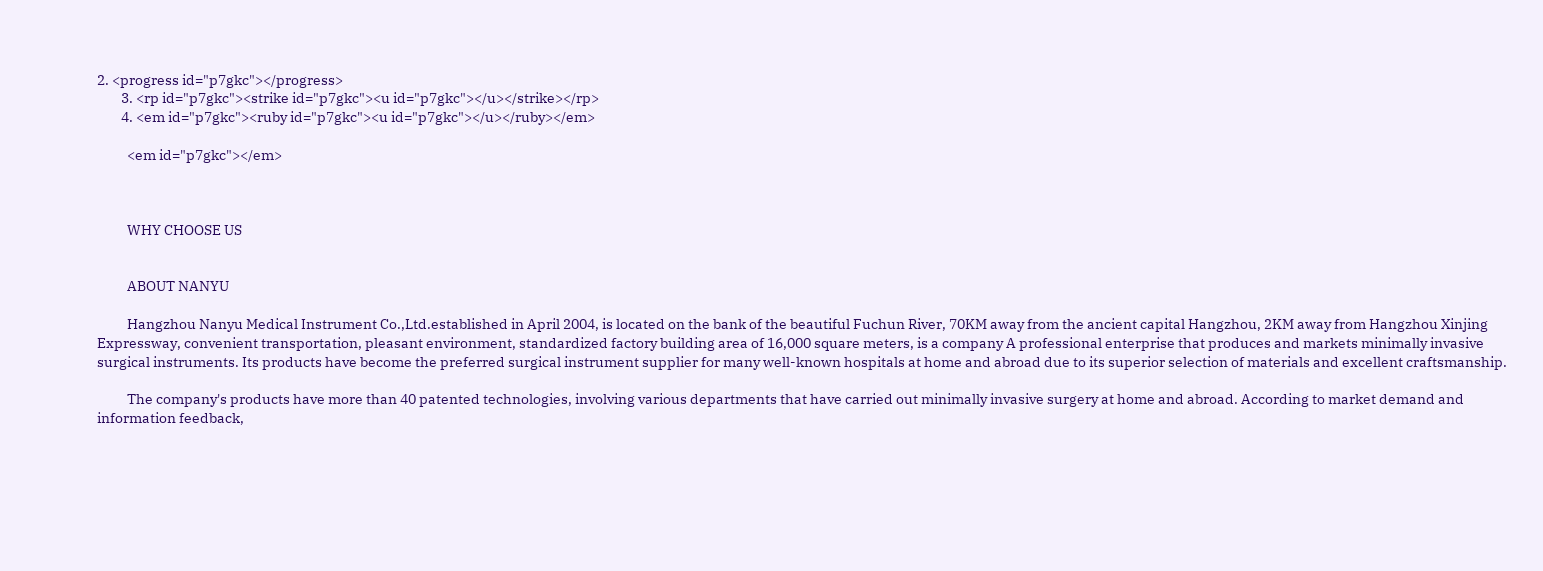2. <progress id="p7gkc"></progress>
        3. <rp id="p7gkc"><strike id="p7gkc"><u id="p7gkc"></u></strike></rp>
        4. <em id="p7gkc"><ruby id="p7gkc"><u id="p7gkc"></u></ruby></em>

          <em id="p7gkc"></em>



          WHY CHOOSE US


          ABOUT NANYU

          Hangzhou Nanyu Medical Instrument Co.,Ltd.established in April 2004, is located on the bank of the beautiful Fuchun River, 70KM away from the ancient capital Hangzhou, 2KM away from Hangzhou Xinjing Expressway, convenient transportation, pleasant environment, standardized factory building area of 16,000 square meters, is a company A professional enterprise that produces and markets minimally invasive surgical instruments. Its products have become the preferred surgical instrument supplier for many well-known hospitals at home and abroad due to its superior selection of materials and excellent craftsmanship.

          The company's products have more than 40 patented technologies, involving various departments that have carried out minimally invasive surgery at home and abroad. According to market demand and information feedback,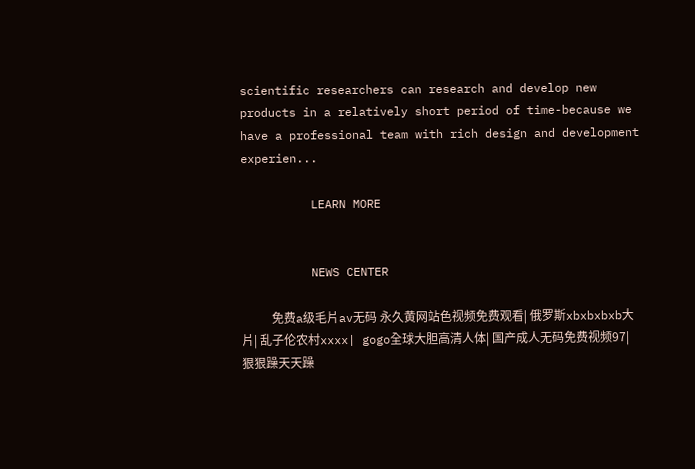scientific researchers can research and develop new products in a relatively short period of time-because we have a professional team with rich design and development experien...

          LEARN MORE


          NEWS CENTER

          免费a级毛片av无码 永久黄网站色视频免费观看| 俄罗斯xbxbxbxb大片| 乱子伦农村xxxx| gogo全球大胆高清人体| 国产成人无码免费视频97| 狠狠躁天天躁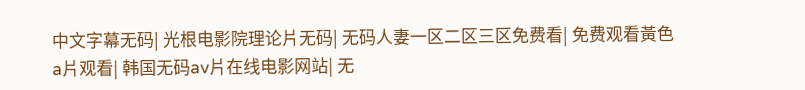中文字幕无码| 光根电影院理论片无码| 无码人妻一区二区三区免费看| 免费观看黃色a片观看| 韩国无码av片在线电影网站| 无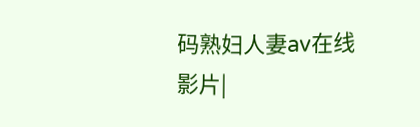码熟妇人妻av在线影片|